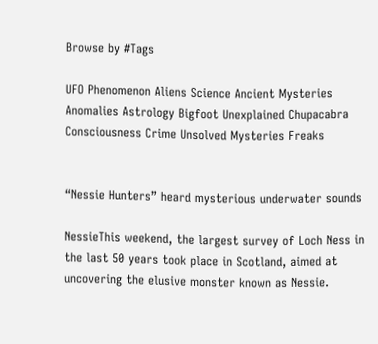Browse by #Tags

UFO Phenomenon Aliens Science Ancient Mysteries Anomalies Astrology Bigfoot Unexplained Chupacabra Consciousness Crime Unsolved Mysteries Freaks


“Nessie Hunters” heard mysterious underwater sounds

NessieThis weekend, the largest survey of Loch Ness in the last 50 years took place in Scotland, aimed at uncovering the elusive monster known as Nessie.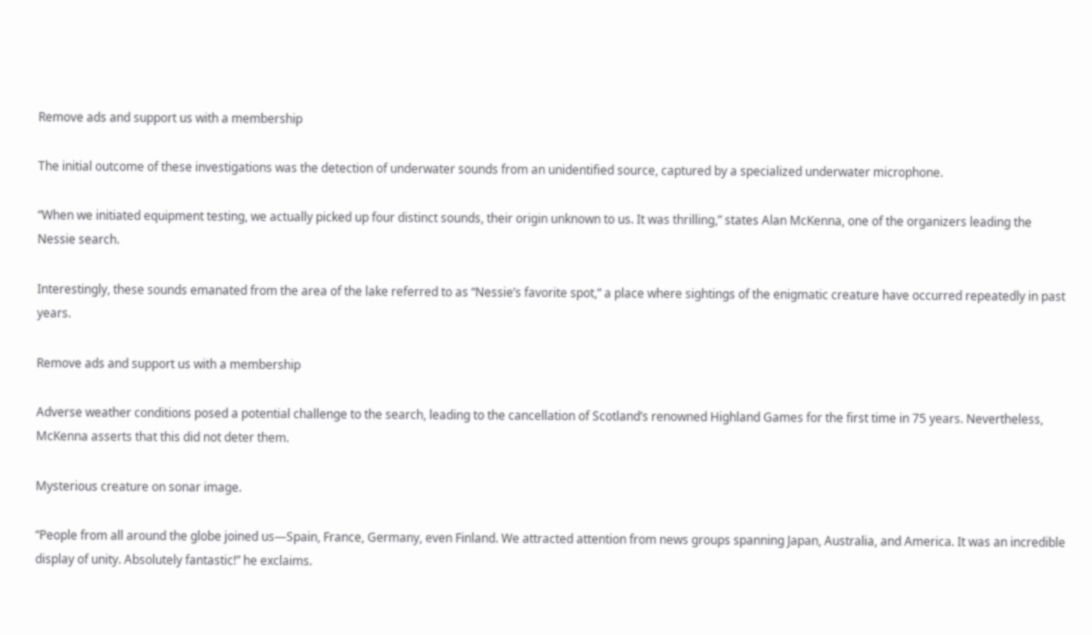Remove ads and support us with a membership

The initial outcome of these investigations was the detection of underwater sounds from an unidentified source, captured by a specialized underwater microphone.

“When we initiated equipment testing, we actually picked up four distinct sounds, their origin unknown to us. It was thrilling,” states Alan McKenna, one of the organizers leading the Nessie search.

Interestingly, these sounds emanated from the area of the lake referred to as “Nessie’s favorite spot,” a place where sightings of the enigmatic creature have occurred repeatedly in past years.

Remove ads and support us with a membership

Adverse weather conditions posed a potential challenge to the search, leading to the cancellation of Scotland’s renowned Highland Games for the first time in 75 years. Nevertheless, McKenna asserts that this did not deter them.

Mysterious creature on sonar image.

“People from all around the globe joined us—Spain, France, Germany, even Finland. We attracted attention from news groups spanning Japan, Australia, and America. It was an incredible display of unity. Absolutely fantastic!” he exclaims.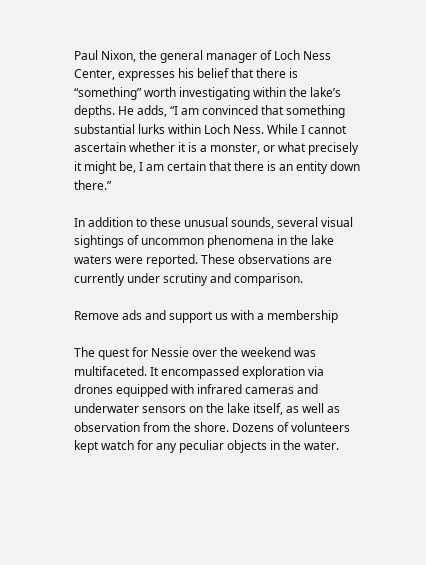Paul Nixon, the general manager of Loch Ness Center, expresses his belief that there is “something” worth investigating within the lake’s depths. He adds, “I am convinced that something substantial lurks within Loch Ness. While I cannot ascertain whether it is a monster, or what precisely it might be, I am certain that there is an entity down there.”

In addition to these unusual sounds, several visual sightings of uncommon phenomena in the lake waters were reported. These observations are currently under scrutiny and comparison.

Remove ads and support us with a membership

The quest for Nessie over the weekend was multifaceted. It encompassed exploration via drones equipped with infrared cameras and underwater sensors on the lake itself, as well as observation from the shore. Dozens of volunteers kept watch for any peculiar objects in the water.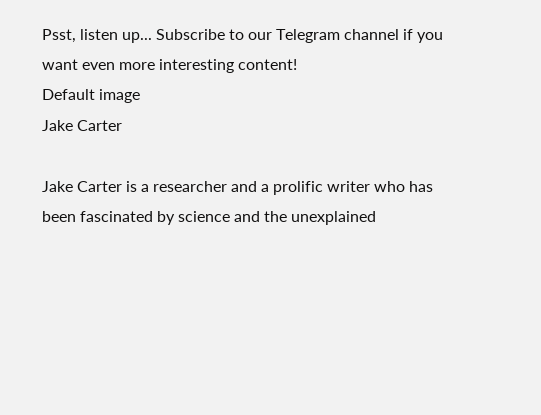Psst, listen up... Subscribe to our Telegram channel if you want even more interesting content!
Default image
Jake Carter

Jake Carter is a researcher and a prolific writer who has been fascinated by science and the unexplained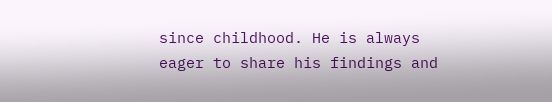since childhood. He is always eager to share his findings and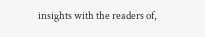insights with the readers of,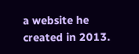a website he created in 2013.